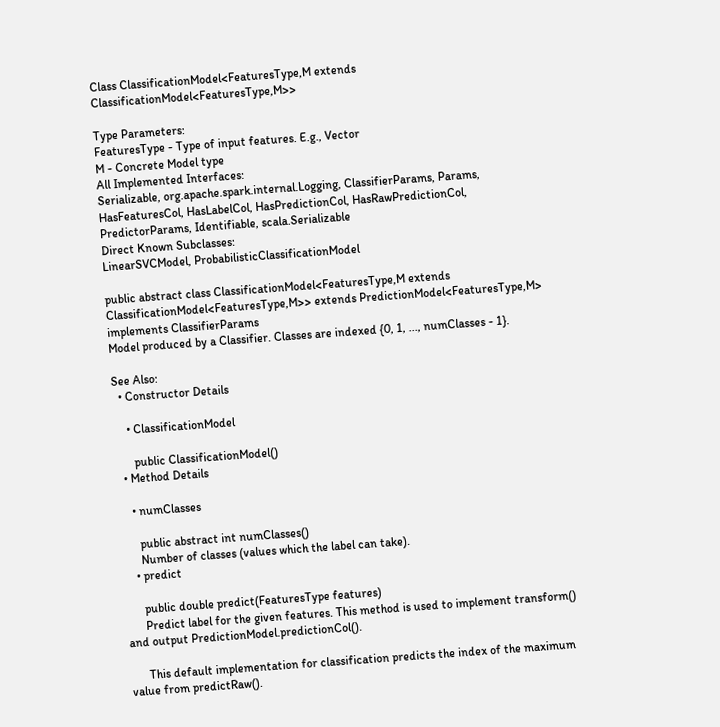Class ClassificationModel<FeaturesType,M extends ClassificationModel<FeaturesType,M>>

Type Parameters:
FeaturesType - Type of input features. E.g., Vector
M - Concrete Model type
All Implemented Interfaces:
Serializable, org.apache.spark.internal.Logging, ClassifierParams, Params, HasFeaturesCol, HasLabelCol, HasPredictionCol, HasRawPredictionCol, PredictorParams, Identifiable, scala.Serializable
Direct Known Subclasses:
LinearSVCModel, ProbabilisticClassificationModel

public abstract class ClassificationModel<FeaturesType,M extends ClassificationModel<FeaturesType,M>> extends PredictionModel<FeaturesType,M> implements ClassifierParams
Model produced by a Classifier. Classes are indexed {0, 1, ..., numClasses - 1}.

See Also:
  • Constructor Details

    • ClassificationModel

      public ClassificationModel()
  • Method Details

    • numClasses

      public abstract int numClasses()
      Number of classes (values which the label can take).
    • predict

      public double predict(FeaturesType features)
      Predict label for the given features. This method is used to implement transform() and output PredictionModel.predictionCol().

      This default implementation for classification predicts the index of the maximum value from predictRaw().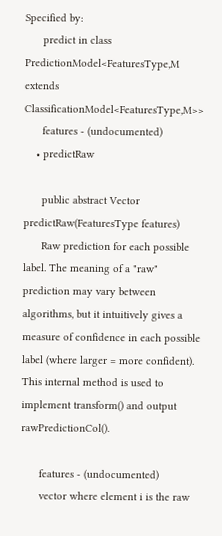Specified by:
      predict in class PredictionModel<FeaturesType,M extends ClassificationModel<FeaturesType,M>>
      features - (undocumented)
    • predictRaw

      public abstract Vector predictRaw(FeaturesType features)
      Raw prediction for each possible label. The meaning of a "raw" prediction may vary between algorithms, but it intuitively gives a measure of confidence in each possible label (where larger = more confident). This internal method is used to implement transform() and output rawPredictionCol().

      features - (undocumented)
      vector where element i is the raw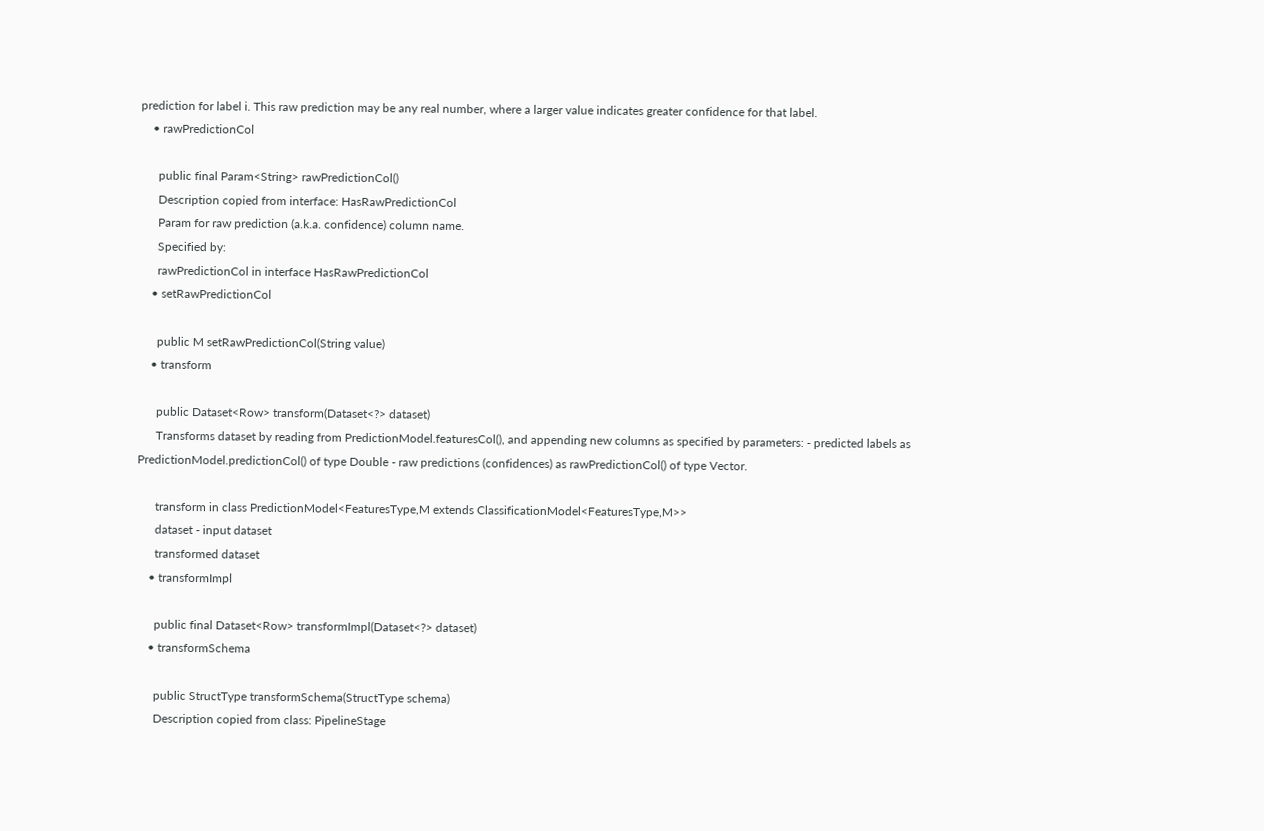prediction for label i. This raw prediction may be any real number, where a larger value indicates greater confidence for that label.
    • rawPredictionCol

      public final Param<String> rawPredictionCol()
      Description copied from interface: HasRawPredictionCol
      Param for raw prediction (a.k.a. confidence) column name.
      Specified by:
      rawPredictionCol in interface HasRawPredictionCol
    • setRawPredictionCol

      public M setRawPredictionCol(String value)
    • transform

      public Dataset<Row> transform(Dataset<?> dataset)
      Transforms dataset by reading from PredictionModel.featuresCol(), and appending new columns as specified by parameters: - predicted labels as PredictionModel.predictionCol() of type Double - raw predictions (confidences) as rawPredictionCol() of type Vector.

      transform in class PredictionModel<FeaturesType,M extends ClassificationModel<FeaturesType,M>>
      dataset - input dataset
      transformed dataset
    • transformImpl

      public final Dataset<Row> transformImpl(Dataset<?> dataset)
    • transformSchema

      public StructType transformSchema(StructType schema)
      Description copied from class: PipelineStage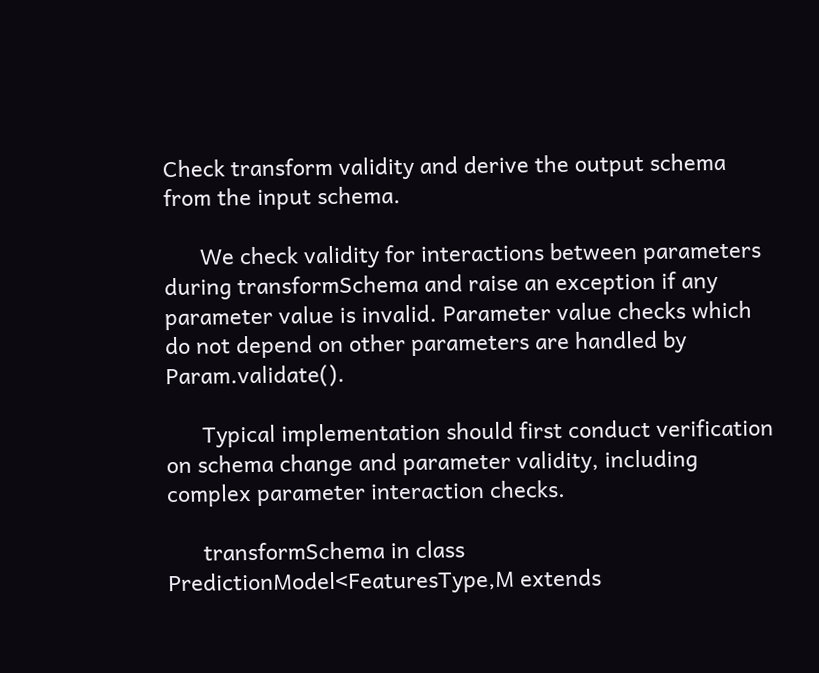Check transform validity and derive the output schema from the input schema.

      We check validity for interactions between parameters during transformSchema and raise an exception if any parameter value is invalid. Parameter value checks which do not depend on other parameters are handled by Param.validate().

      Typical implementation should first conduct verification on schema change and parameter validity, including complex parameter interaction checks.

      transformSchema in class PredictionModel<FeaturesType,M extends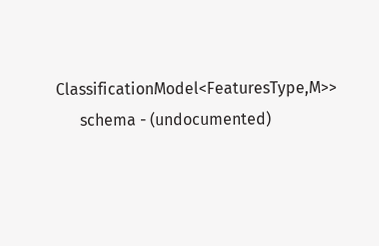ClassificationModel<FeaturesType,M>>
      schema - (undocumented)